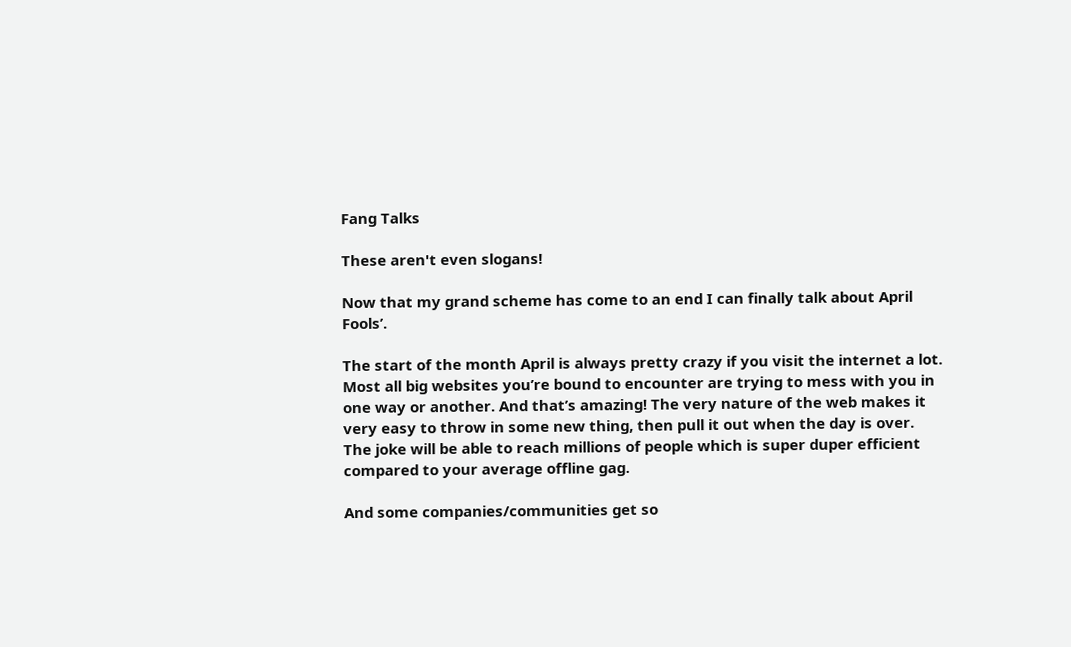Fang Talks

These aren't even slogans!

Now that my grand scheme has come to an end I can finally talk about April Fools’.

The start of the month April is always pretty crazy if you visit the internet a lot. Most all big websites you’re bound to encounter are trying to mess with you in one way or another. And that’s amazing! The very nature of the web makes it very easy to throw in some new thing, then pull it out when the day is over. The joke will be able to reach millions of people which is super duper efficient compared to your average offline gag.

And some companies/communities get so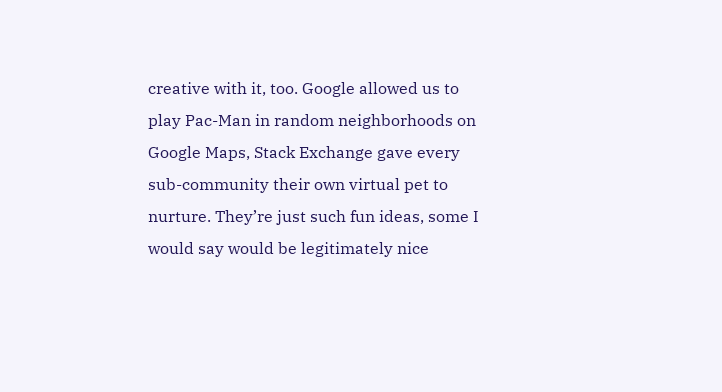creative with it, too. Google allowed us to play Pac-Man in random neighborhoods on Google Maps, Stack Exchange gave every sub-community their own virtual pet to nurture. They’re just such fun ideas, some I would say would be legitimately nice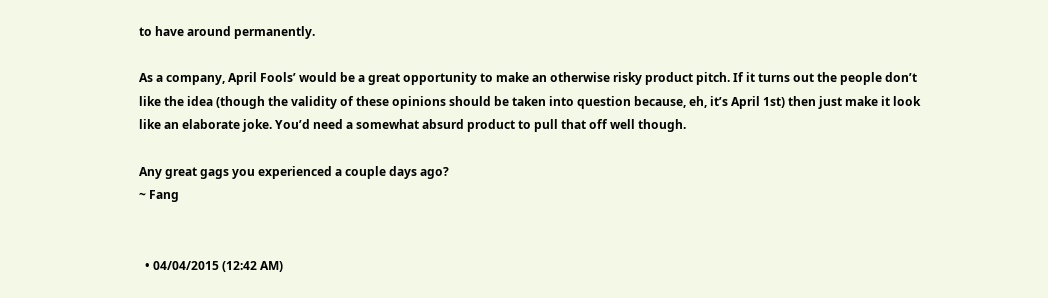to have around permanently.

As a company, April Fools’ would be a great opportunity to make an otherwise risky product pitch. If it turns out the people don’t like the idea (though the validity of these opinions should be taken into question because, eh, it’s April 1st) then just make it look like an elaborate joke. You’d need a somewhat absurd product to pull that off well though.

Any great gags you experienced a couple days ago?
~ Fang


  • 04/04/2015 (12:42 AM)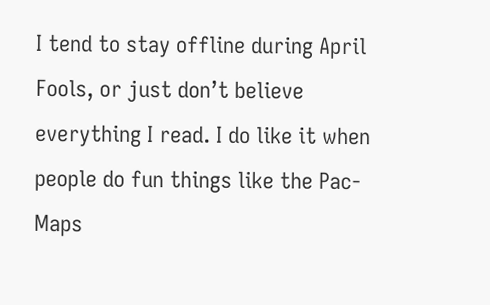I tend to stay offline during April Fools, or just don’t believe everything I read. I do like it when people do fun things like the Pac-Maps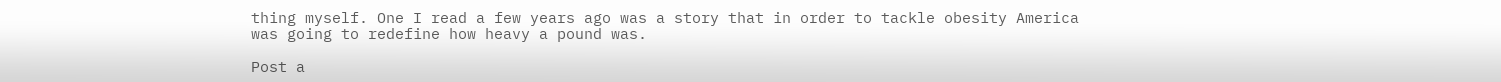thing myself. One I read a few years ago was a story that in order to tackle obesity America was going to redefine how heavy a pound was.

Post a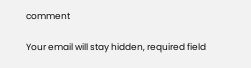comment

Your email will stay hidden, required field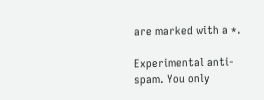are marked with a *.

Experimental anti-spam. You only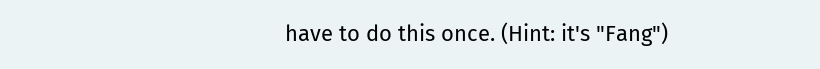have to do this once. (Hint: it's "Fang")